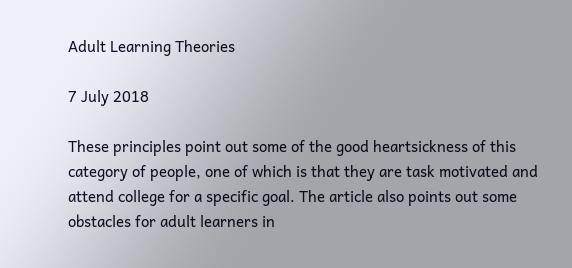Adult Learning Theories

7 July 2018

These principles point out some of the good heartsickness of this category of people, one of which is that they are task motivated and attend college for a specific goal. The article also points out some obstacles for adult learners in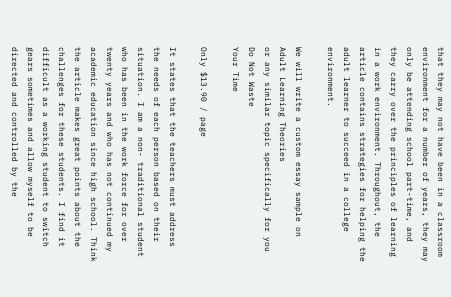that they may not have been in a classroom environment for a number of years, they may only be attending school part-time, and they carry over the principles of learning in a work environment. Throughout, the article contains strategies for helping the adult learner to succeed in a college environment.

We will write a custom essay sample on
Adult Learning Theories
or any similar topic specifically for you
Do Not Waste
Your Time

Only $13.90 / page

It states that the teachers must address the needs of each person based on their situation. I am a non- traditional student who has been in the work force for over twenty years and who has not continued my academic education since high school. Think the article makes great points about the challenges for these students. I find it difficult as a working student to switch gears sometimes and allow myself to be directed and controlled by the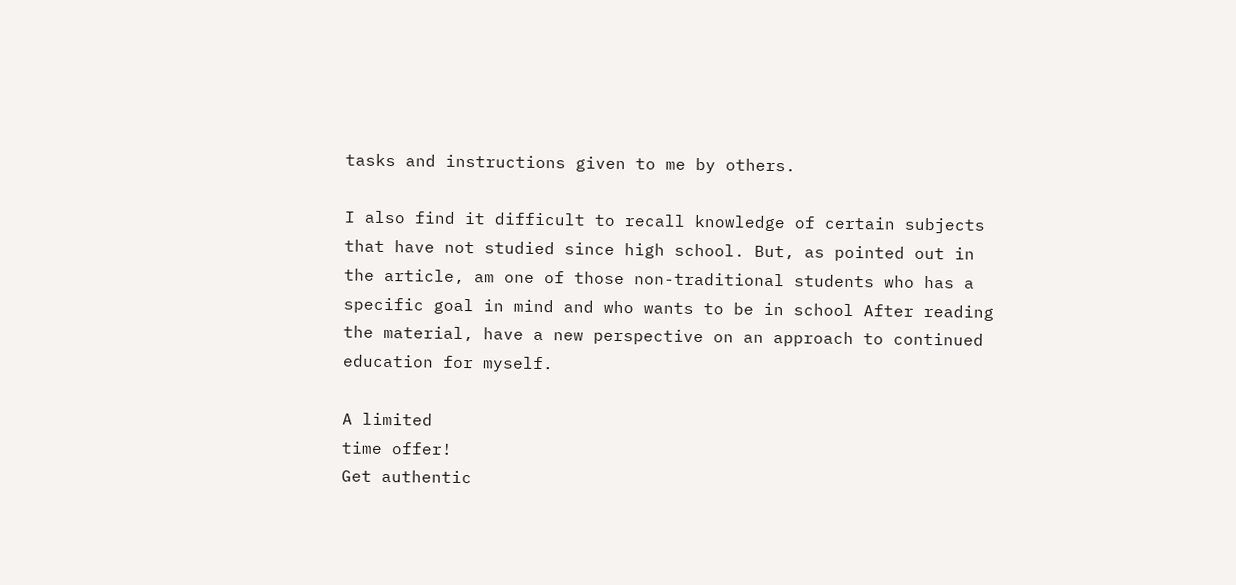tasks and instructions given to me by others.

I also find it difficult to recall knowledge of certain subjects that have not studied since high school. But, as pointed out in the article, am one of those non-traditional students who has a specific goal in mind and who wants to be in school After reading the material, have a new perspective on an approach to continued education for myself.

A limited
time offer!
Get authentic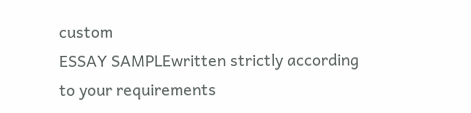custom
ESSAY SAMPLEwritten strictly according
to your requirements